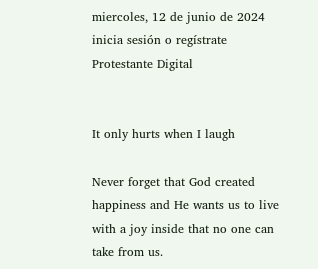miercoles, 12 de junio de 2024   inicia sesión o regístrate
Protestante Digital


It only hurts when I laugh

Never forget that God created happiness and He wants us to live with a joy inside that no one can take from us.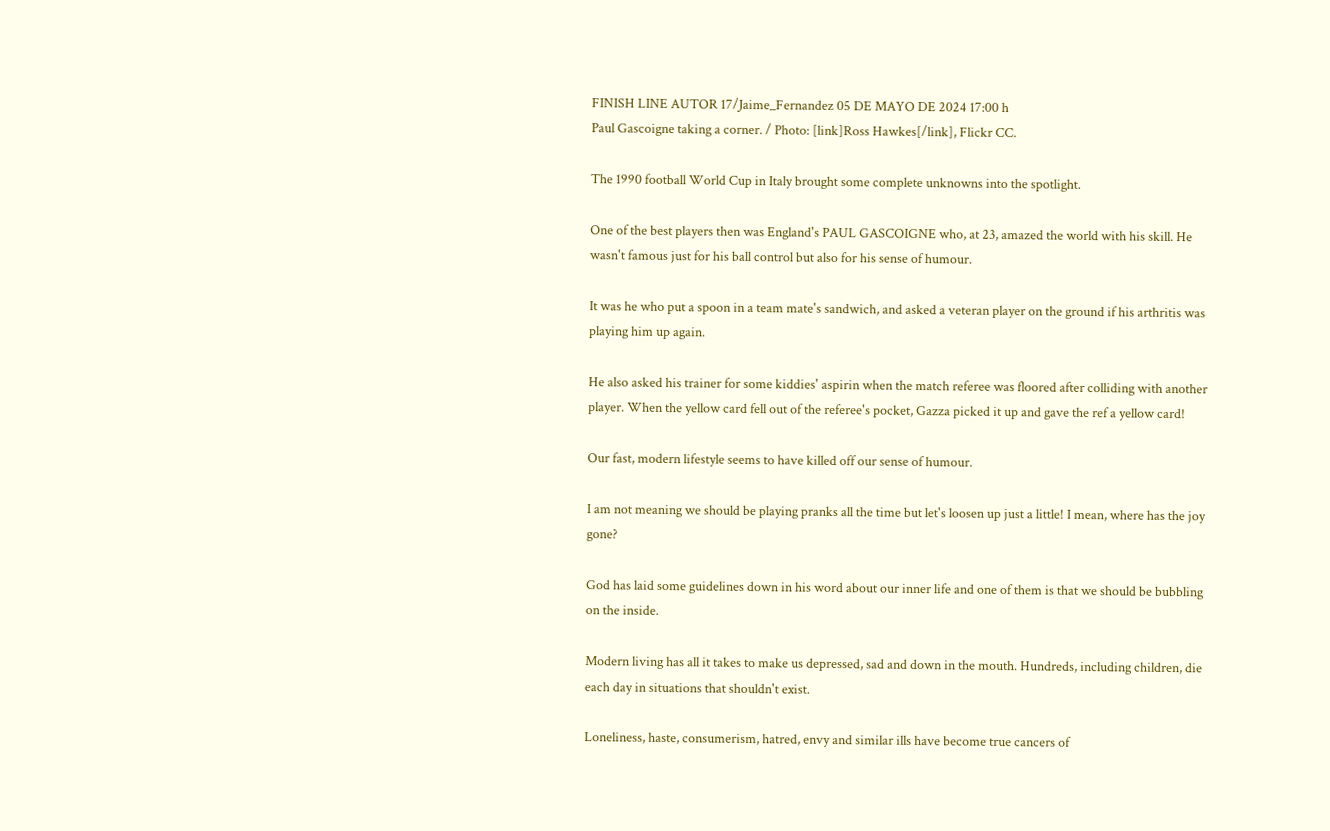FINISH LINE AUTOR 17/Jaime_Fernandez 05 DE MAYO DE 2024 17:00 h
Paul Gascoigne taking a corner. / Photo: [link]Ross Hawkes[/link], Flickr CC.

The 1990 football World Cup in Italy brought some complete unknowns into the spotlight.

One of the best players then was England's PAUL GASCOIGNE who, at 23, amazed the world with his skill. He wasn't famous just for his ball control but also for his sense of humour.

It was he who put a spoon in a team mate's sandwich, and asked a veteran player on the ground if his arthritis was playing him up again.

He also asked his trainer for some kiddies' aspirin when the match referee was floored after colliding with another player. When the yellow card fell out of the referee's pocket, Gazza picked it up and gave the ref a yellow card!

Our fast, modern lifestyle seems to have killed off our sense of humour.

I am not meaning we should be playing pranks all the time but let's loosen up just a little! I mean, where has the joy gone?

God has laid some guidelines down in his word about our inner life and one of them is that we should be bubbling on the inside.

Modern living has all it takes to make us depressed, sad and down in the mouth. Hundreds, including children, die each day in situations that shouldn't exist.

Loneliness, haste, consumerism, hatred, envy and similar ills have become true cancers of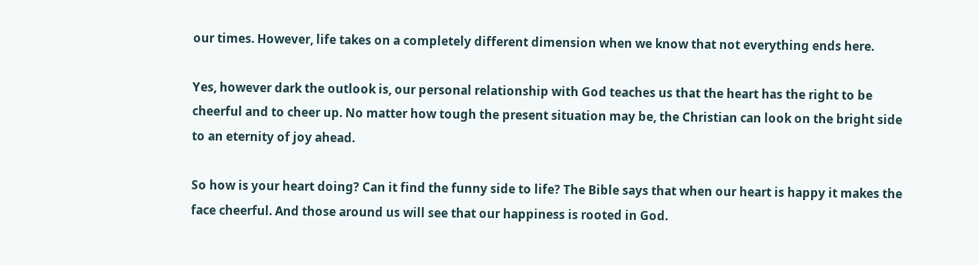our times. However, life takes on a completely different dimension when we know that not everything ends here.

Yes, however dark the outlook is, our personal relationship with God teaches us that the heart has the right to be cheerful and to cheer up. No matter how tough the present situation may be, the Christian can look on the bright side to an eternity of joy ahead.

So how is your heart doing? Can it find the funny side to life? The Bible says that when our heart is happy it makes the face cheerful. And those around us will see that our happiness is rooted in God.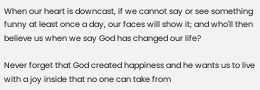When our heart is downcast, if we cannot say or see something funny at least once a day, our faces will show it; and who'll then believe us when we say God has changed our life?

Never forget that God created happiness and he wants us to live with a joy inside that no one can take from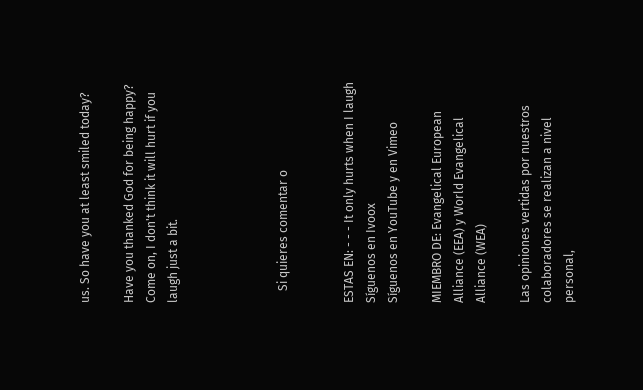us. So have you at least smiled today?

Have you thanked God for being happy? Come on, I don't think it will hurt if you laugh just a bit.




    Si quieres comentar o


ESTAS EN: - - - It only hurts when I laugh
Síguenos en Ivoox
Síguenos en YouTube y en Vimeo

MIEMBRO DE: Evangelical European Alliance (EEA) y World Evangelical Alliance (WEA)

Las opiniones vertidas por nuestros colaboradores se realizan a nivel personal,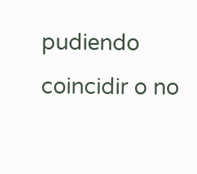pudiendo coincidir o no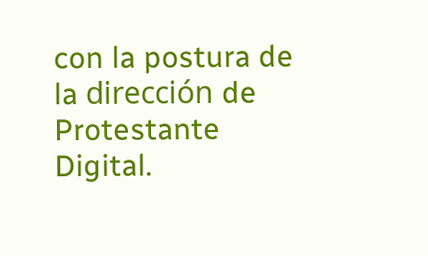con la postura de la dirección de Protestante Digital.